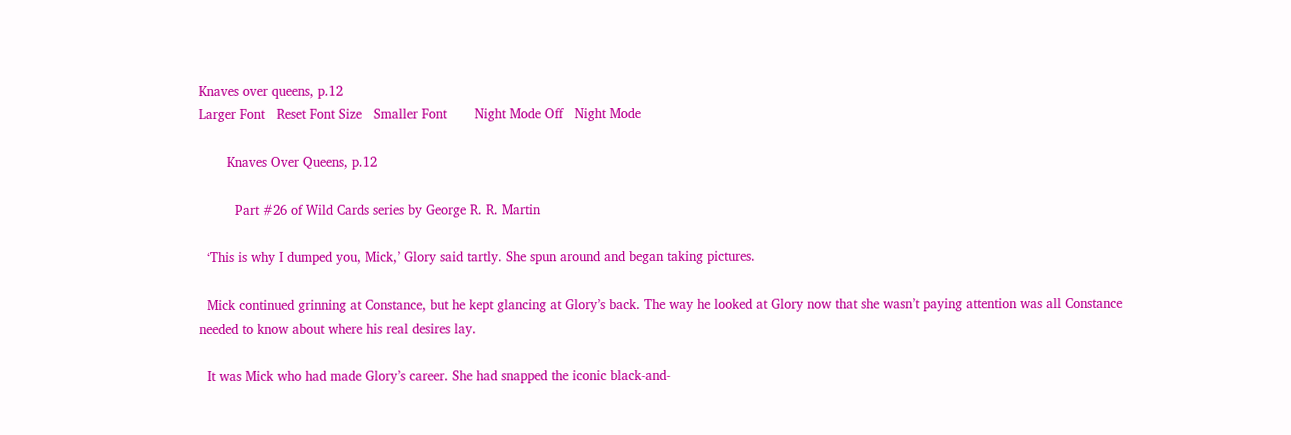Knaves over queens, p.12
Larger Font   Reset Font Size   Smaller Font       Night Mode Off   Night Mode

       Knaves Over Queens, p.12

         Part #26 of Wild Cards series by George R. R. Martin

  ‘This is why I dumped you, Mick,’ Glory said tartly. She spun around and began taking pictures.

  Mick continued grinning at Constance, but he kept glancing at Glory’s back. The way he looked at Glory now that she wasn’t paying attention was all Constance needed to know about where his real desires lay.

  It was Mick who had made Glory’s career. She had snapped the iconic black-and-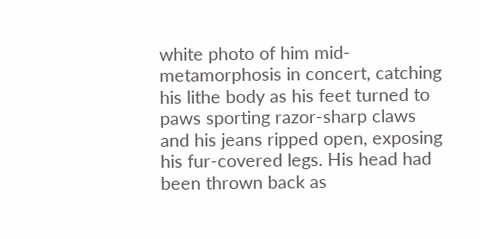white photo of him mid-metamorphosis in concert, catching his lithe body as his feet turned to paws sporting razor-sharp claws and his jeans ripped open, exposing his fur-covered legs. His head had been thrown back as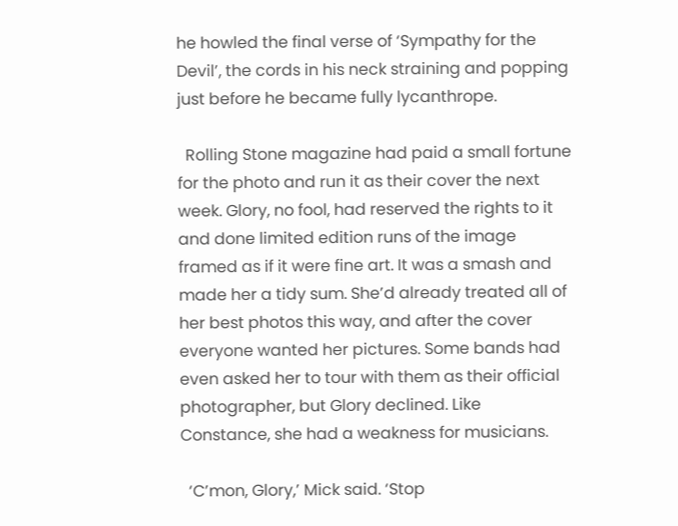he howled the final verse of ‘Sympathy for the Devil’, the cords in his neck straining and popping just before he became fully lycanthrope.

  Rolling Stone magazine had paid a small fortune for the photo and run it as their cover the next week. Glory, no fool, had reserved the rights to it and done limited edition runs of the image framed as if it were fine art. It was a smash and made her a tidy sum. She’d already treated all of her best photos this way, and after the cover everyone wanted her pictures. Some bands had even asked her to tour with them as their official photographer, but Glory declined. Like Constance, she had a weakness for musicians.

  ‘C’mon, Glory,’ Mick said. ‘Stop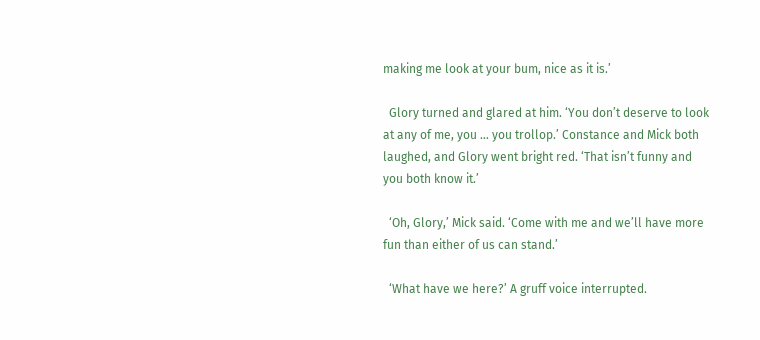making me look at your bum, nice as it is.’

  Glory turned and glared at him. ‘You don’t deserve to look at any of me, you … you trollop.’ Constance and Mick both laughed, and Glory went bright red. ‘That isn’t funny and you both know it.’

  ‘Oh, Glory,’ Mick said. ‘Come with me and we’ll have more fun than either of us can stand.’

  ‘What have we here?’ A gruff voice interrupted.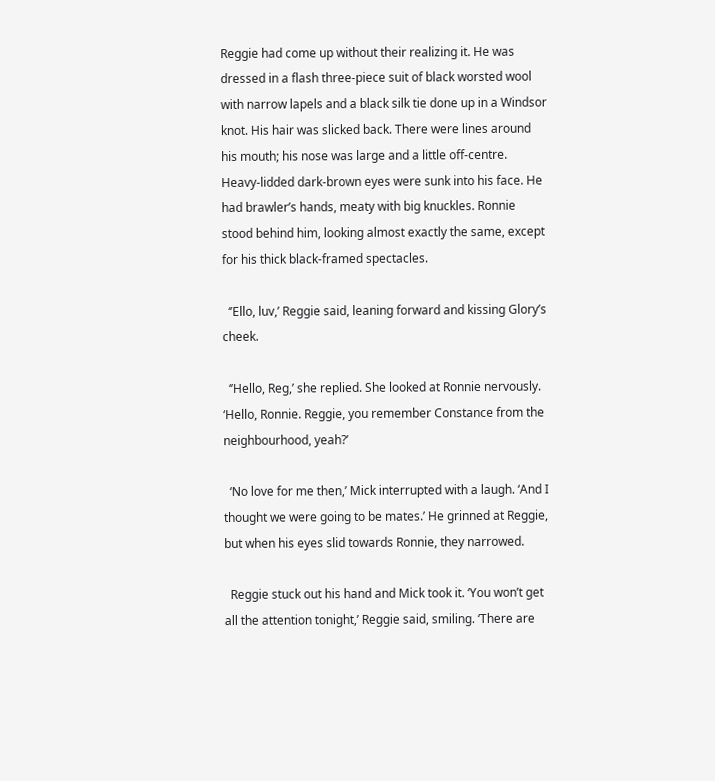Reggie had come up without their realizing it. He was dressed in a flash three-piece suit of black worsted wool with narrow lapels and a black silk tie done up in a Windsor knot. His hair was slicked back. There were lines around his mouth; his nose was large and a little off-centre. Heavy-lidded dark-brown eyes were sunk into his face. He had brawler’s hands, meaty with big knuckles. Ronnie stood behind him, looking almost exactly the same, except for his thick black-framed spectacles.

  ‘’Ello, luv,’ Reggie said, leaning forward and kissing Glory’s cheek.

  ‘’Hello, Reg,’ she replied. She looked at Ronnie nervously. ‘Hello, Ronnie. Reggie, you remember Constance from the neighbourhood, yeah?’

  ‘No love for me then,’ Mick interrupted with a laugh. ‘And I thought we were going to be mates.’ He grinned at Reggie, but when his eyes slid towards Ronnie, they narrowed.

  Reggie stuck out his hand and Mick took it. ‘You won’t get all the attention tonight,’ Reggie said, smiling. ‘There are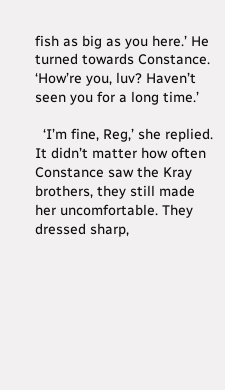fish as big as you here.’ He turned towards Constance. ‘How’re you, luv? Haven’t seen you for a long time.’

  ‘I’m fine, Reg,’ she replied. It didn’t matter how often Constance saw the Kray brothers, they still made her uncomfortable. They dressed sharp,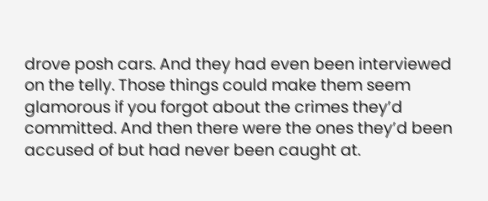drove posh cars. And they had even been interviewed on the telly. Those things could make them seem glamorous if you forgot about the crimes they’d committed. And then there were the ones they’d been accused of but had never been caught at.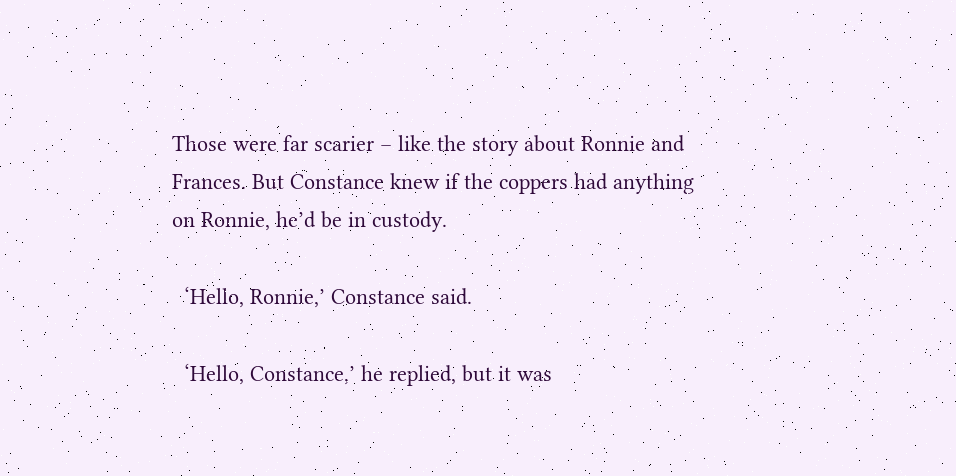Those were far scarier – like the story about Ronnie and Frances. But Constance knew if the coppers had anything on Ronnie, he’d be in custody.

  ‘Hello, Ronnie,’ Constance said.

  ‘Hello, Constance,’ he replied, but it was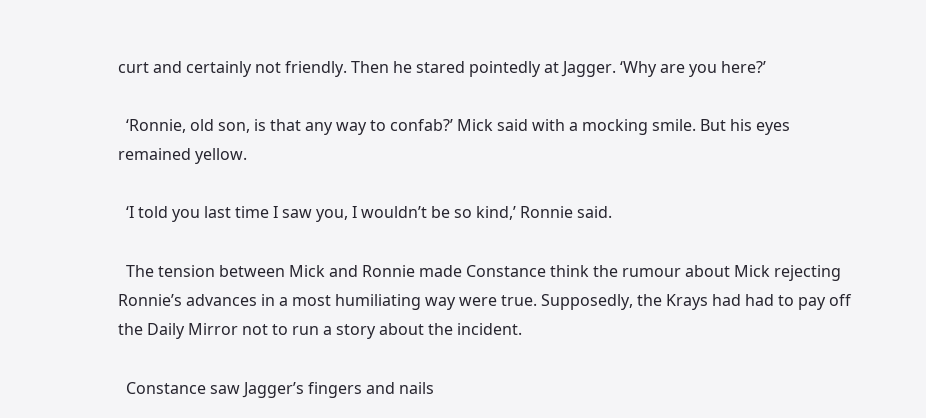curt and certainly not friendly. Then he stared pointedly at Jagger. ‘Why are you here?’

  ‘Ronnie, old son, is that any way to confab?’ Mick said with a mocking smile. But his eyes remained yellow.

  ‘I told you last time I saw you, I wouldn’t be so kind,’ Ronnie said.

  The tension between Mick and Ronnie made Constance think the rumour about Mick rejecting Ronnie’s advances in a most humiliating way were true. Supposedly, the Krays had had to pay off the Daily Mirror not to run a story about the incident.

  Constance saw Jagger’s fingers and nails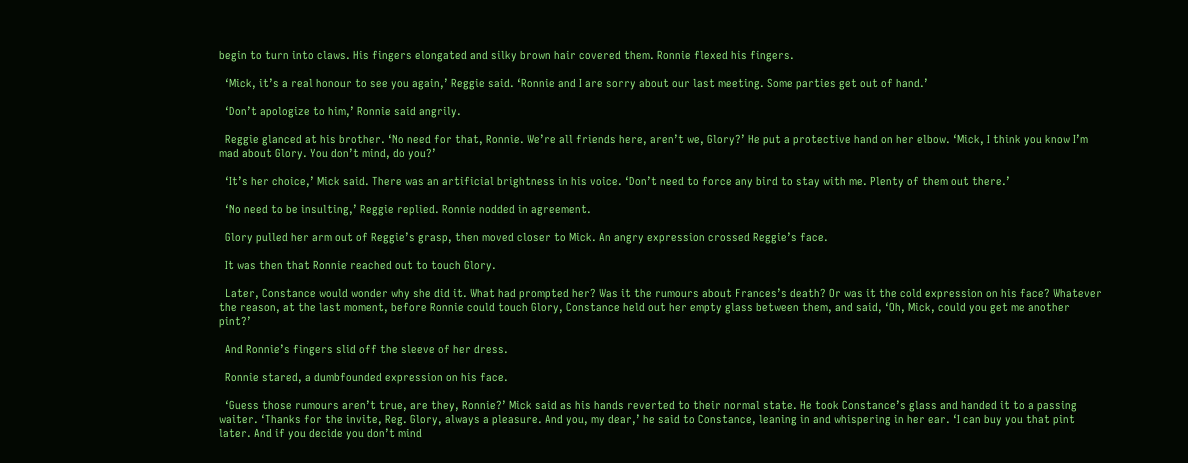begin to turn into claws. His fingers elongated and silky brown hair covered them. Ronnie flexed his fingers.

  ‘Mick, it’s a real honour to see you again,’ Reggie said. ‘Ronnie and I are sorry about our last meeting. Some parties get out of hand.’

  ‘Don’t apologize to him,’ Ronnie said angrily.

  Reggie glanced at his brother. ‘No need for that, Ronnie. We’re all friends here, aren’t we, Glory?’ He put a protective hand on her elbow. ‘Mick, I think you know I’m mad about Glory. You don’t mind, do you?’

  ‘It’s her choice,’ Mick said. There was an artificial brightness in his voice. ‘Don’t need to force any bird to stay with me. Plenty of them out there.’

  ‘No need to be insulting,’ Reggie replied. Ronnie nodded in agreement.

  Glory pulled her arm out of Reggie’s grasp, then moved closer to Mick. An angry expression crossed Reggie’s face.

  It was then that Ronnie reached out to touch Glory.

  Later, Constance would wonder why she did it. What had prompted her? Was it the rumours about Frances’s death? Or was it the cold expression on his face? Whatever the reason, at the last moment, before Ronnie could touch Glory, Constance held out her empty glass between them, and said, ‘Oh, Mick, could you get me another pint?’

  And Ronnie’s fingers slid off the sleeve of her dress.

  Ronnie stared, a dumbfounded expression on his face.

  ‘Guess those rumours aren’t true, are they, Ronnie?’ Mick said as his hands reverted to their normal state. He took Constance’s glass and handed it to a passing waiter. ‘Thanks for the invite, Reg. Glory, always a pleasure. And you, my dear,’ he said to Constance, leaning in and whispering in her ear. ‘I can buy you that pint later. And if you decide you don’t mind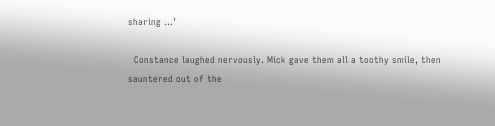sharing …’

  Constance laughed nervously. Mick gave them all a toothy smile, then sauntered out of the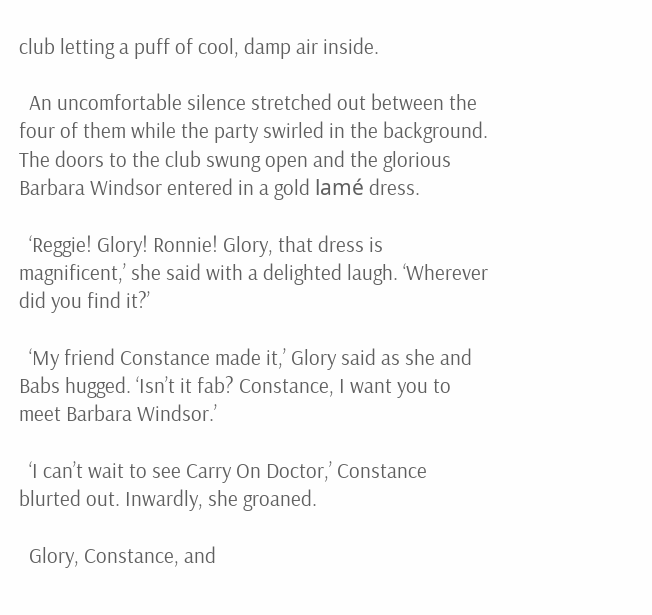club letting a puff of cool, damp air inside.

  An uncomfortable silence stretched out between the four of them while the party swirled in the background. The doors to the club swung open and the glorious Barbara Windsor entered in a gold lamé dress.

  ‘Reggie! Glory! Ronnie! Glory, that dress is magnificent,’ she said with a delighted laugh. ‘Wherever did you find it?’

  ‘My friend Constance made it,’ Glory said as she and Babs hugged. ‘Isn’t it fab? Constance, I want you to meet Barbara Windsor.’

  ‘I can’t wait to see Carry On Doctor,’ Constance blurted out. Inwardly, she groaned.

  Glory, Constance, and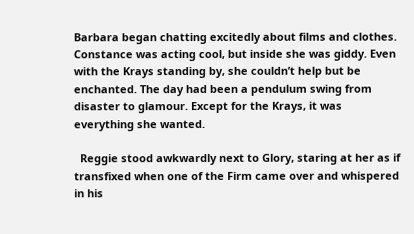Barbara began chatting excitedly about films and clothes. Constance was acting cool, but inside she was giddy. Even with the Krays standing by, she couldn’t help but be enchanted. The day had been a pendulum swing from disaster to glamour. Except for the Krays, it was everything she wanted.

  Reggie stood awkwardly next to Glory, staring at her as if transfixed when one of the Firm came over and whispered in his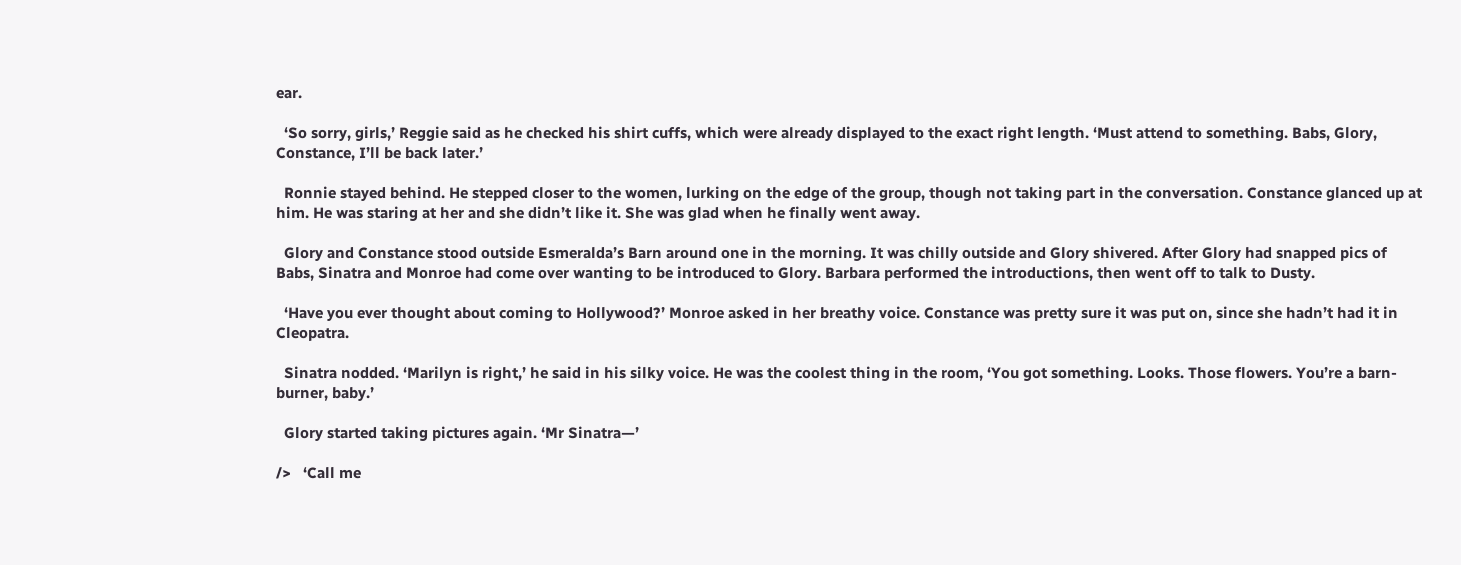ear.

  ‘So sorry, girls,’ Reggie said as he checked his shirt cuffs, which were already displayed to the exact right length. ‘Must attend to something. Babs, Glory, Constance, I’ll be back later.’

  Ronnie stayed behind. He stepped closer to the women, lurking on the edge of the group, though not taking part in the conversation. Constance glanced up at him. He was staring at her and she didn’t like it. She was glad when he finally went away.

  Glory and Constance stood outside Esmeralda’s Barn around one in the morning. It was chilly outside and Glory shivered. After Glory had snapped pics of Babs, Sinatra and Monroe had come over wanting to be introduced to Glory. Barbara performed the introductions, then went off to talk to Dusty.

  ‘Have you ever thought about coming to Hollywood?’ Monroe asked in her breathy voice. Constance was pretty sure it was put on, since she hadn’t had it in Cleopatra.

  Sinatra nodded. ‘Marilyn is right,’ he said in his silky voice. He was the coolest thing in the room, ‘You got something. Looks. Those flowers. You’re a barn-burner, baby.’

  Glory started taking pictures again. ‘Mr Sinatra—’

/>   ‘Call me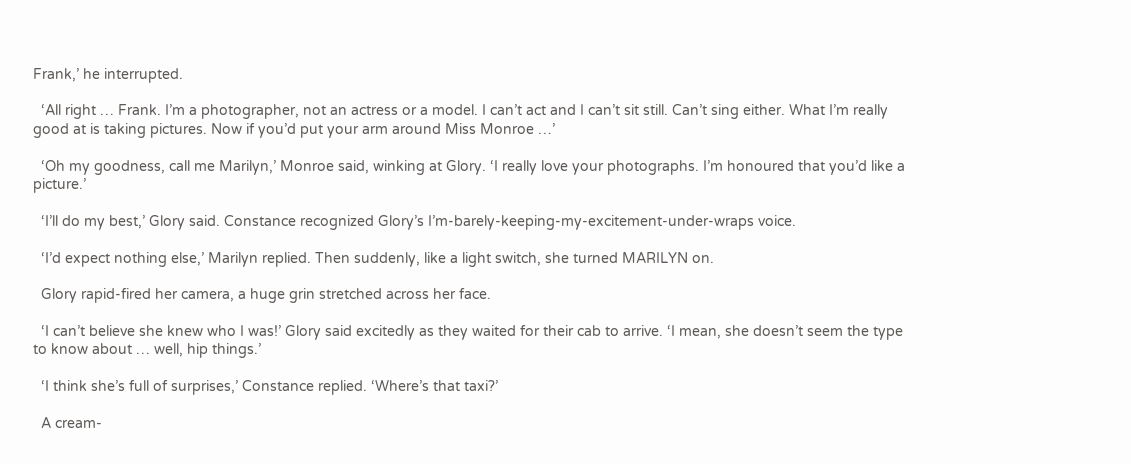Frank,’ he interrupted.

  ‘All right … Frank. I’m a photographer, not an actress or a model. I can’t act and I can’t sit still. Can’t sing either. What I’m really good at is taking pictures. Now if you’d put your arm around Miss Monroe …’

  ‘Oh my goodness, call me Marilyn,’ Monroe said, winking at Glory. ‘I really love your photographs. I’m honoured that you’d like a picture.’

  ‘I’ll do my best,’ Glory said. Constance recognized Glory’s I’m-barely-keeping-my-excitement-under-wraps voice.

  ‘I’d expect nothing else,’ Marilyn replied. Then suddenly, like a light switch, she turned MARILYN on.

  Glory rapid-fired her camera, a huge grin stretched across her face.

  ‘I can’t believe she knew who I was!’ Glory said excitedly as they waited for their cab to arrive. ‘I mean, she doesn’t seem the type to know about … well, hip things.’

  ‘I think she’s full of surprises,’ Constance replied. ‘Where’s that taxi?’

  A cream-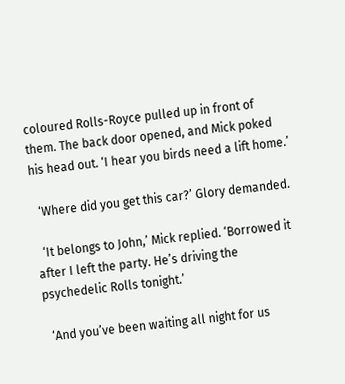coloured Rolls-Royce pulled up in front of them. The back door opened, and Mick poked his head out. ‘I hear you birds need a lift home.’

  ‘Where did you get this car?’ Glory demanded.

  ‘It belongs to John,’ Mick replied. ‘Borrowed it after I left the party. He’s driving the psychedelic Rolls tonight.’

  ‘And you’ve been waiting all night for us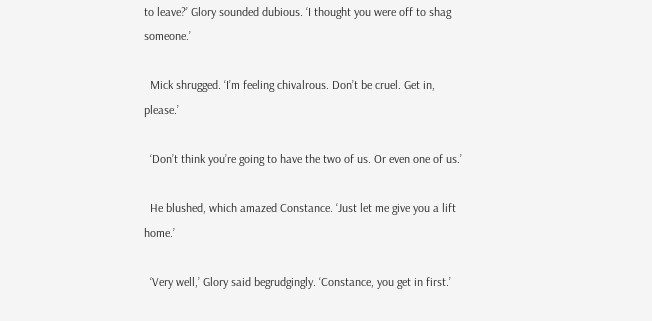to leave?’ Glory sounded dubious. ‘I thought you were off to shag someone.’

  Mick shrugged. ‘I’m feeling chivalrous. Don’t be cruel. Get in, please.’

  ‘Don’t think you’re going to have the two of us. Or even one of us.’

  He blushed, which amazed Constance. ‘Just let me give you a lift home.’

  ‘Very well,’ Glory said begrudgingly. ‘Constance, you get in first.’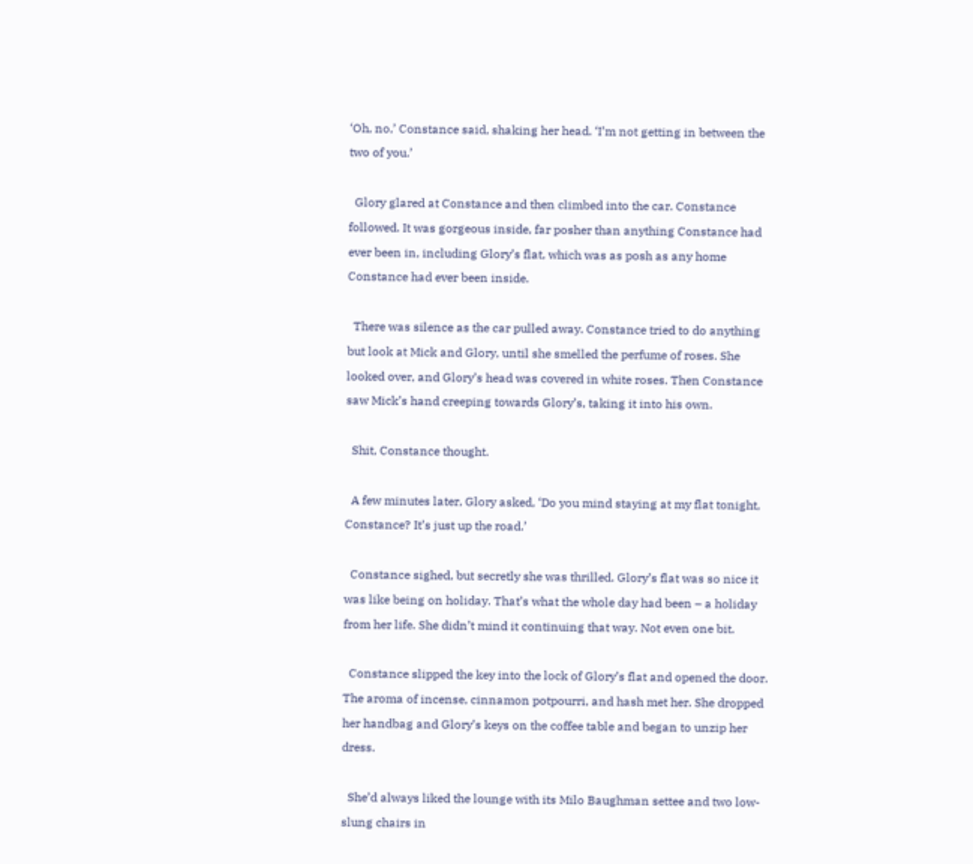‘Oh, no,’ Constance said, shaking her head. ‘I’m not getting in between the two of you.’

  Glory glared at Constance and then climbed into the car. Constance followed. It was gorgeous inside, far posher than anything Constance had ever been in, including Glory’s flat, which was as posh as any home Constance had ever been inside.

  There was silence as the car pulled away. Constance tried to do anything but look at Mick and Glory, until she smelled the perfume of roses. She looked over, and Glory’s head was covered in white roses. Then Constance saw Mick’s hand creeping towards Glory’s, taking it into his own.

  Shit, Constance thought.

  A few minutes later, Glory asked, ‘Do you mind staying at my flat tonight, Constance? It’s just up the road.’

  Constance sighed, but secretly she was thrilled. Glory’s flat was so nice it was like being on holiday. That’s what the whole day had been – a holiday from her life. She didn’t mind it continuing that way. Not even one bit.

  Constance slipped the key into the lock of Glory’s flat and opened the door. The aroma of incense, cinnamon potpourri, and hash met her. She dropped her handbag and Glory’s keys on the coffee table and began to unzip her dress.

  She’d always liked the lounge with its Milo Baughman settee and two low-slung chairs in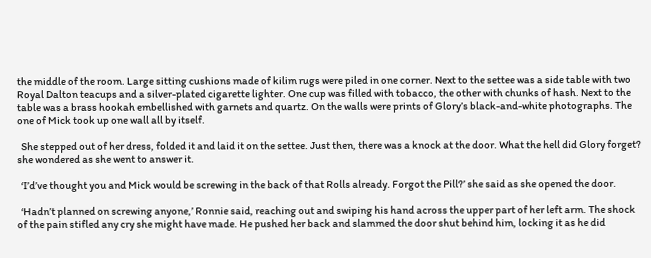the middle of the room. Large sitting cushions made of kilim rugs were piled in one corner. Next to the settee was a side table with two Royal Dalton teacups and a silver-plated cigarette lighter. One cup was filled with tobacco, the other with chunks of hash. Next to the table was a brass hookah embellished with garnets and quartz. On the walls were prints of Glory’s black-and-white photographs. The one of Mick took up one wall all by itself.

  She stepped out of her dress, folded it and laid it on the settee. Just then, there was a knock at the door. What the hell did Glory forget? she wondered as she went to answer it.

  ‘I’d’ve thought you and Mick would be screwing in the back of that Rolls already. Forgot the Pill?’ she said as she opened the door.

  ‘Hadn’t planned on screwing anyone,’ Ronnie said, reaching out and swiping his hand across the upper part of her left arm. The shock of the pain stifled any cry she might have made. He pushed her back and slammed the door shut behind him, locking it as he did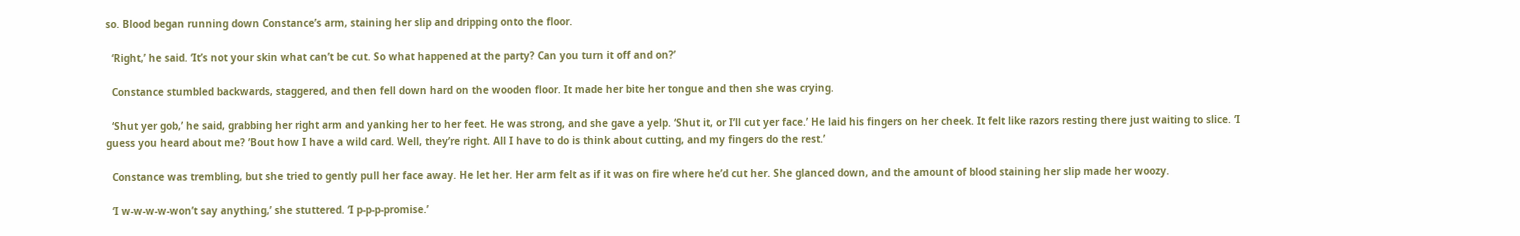so. Blood began running down Constance’s arm, staining her slip and dripping onto the floor.

  ‘Right,’ he said. ‘It’s not your skin what can’t be cut. So what happened at the party? Can you turn it off and on?’

  Constance stumbled backwards, staggered, and then fell down hard on the wooden floor. It made her bite her tongue and then she was crying.

  ‘Shut yer gob,’ he said, grabbing her right arm and yanking her to her feet. He was strong, and she gave a yelp. ‘Shut it, or I’ll cut yer face.’ He laid his fingers on her cheek. It felt like razors resting there just waiting to slice. ‘I guess you heard about me? ’Bout how I have a wild card. Well, they’re right. All I have to do is think about cutting, and my fingers do the rest.’

  Constance was trembling, but she tried to gently pull her face away. He let her. Her arm felt as if it was on fire where he’d cut her. She glanced down, and the amount of blood staining her slip made her woozy.

  ‘I w-w-w-w-won’t say anything,’ she stuttered. ‘I p-p-p-promise.’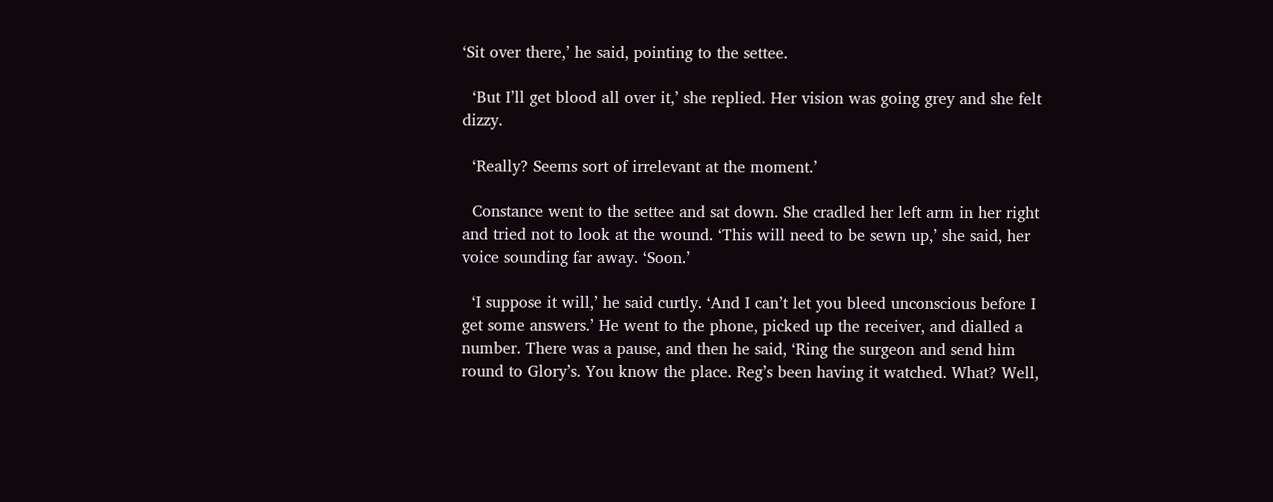‘Sit over there,’ he said, pointing to the settee.

  ‘But I’ll get blood all over it,’ she replied. Her vision was going grey and she felt dizzy.

  ‘Really? Seems sort of irrelevant at the moment.’

  Constance went to the settee and sat down. She cradled her left arm in her right and tried not to look at the wound. ‘This will need to be sewn up,’ she said, her voice sounding far away. ‘Soon.’

  ‘I suppose it will,’ he said curtly. ‘And I can’t let you bleed unconscious before I get some answers.’ He went to the phone, picked up the receiver, and dialled a number. There was a pause, and then he said, ‘Ring the surgeon and send him round to Glory’s. You know the place. Reg’s been having it watched. What? Well,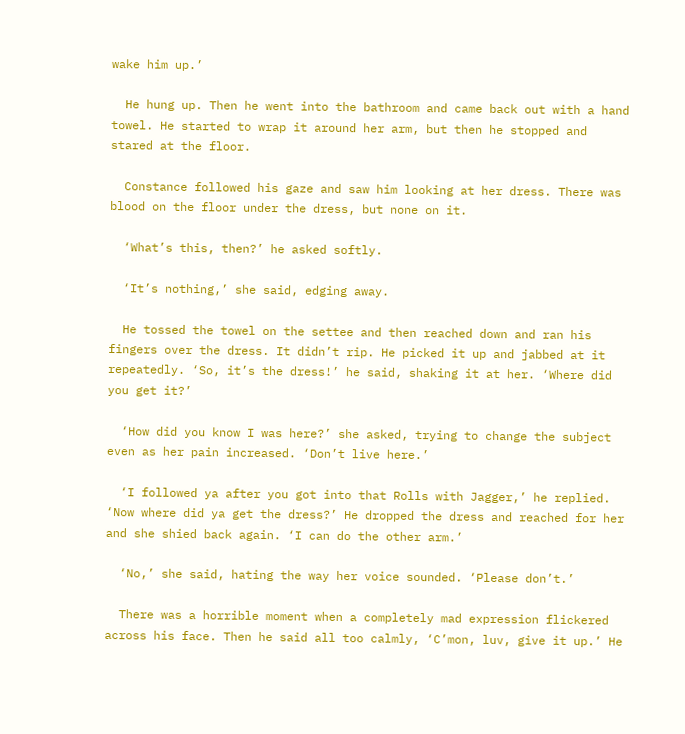wake him up.’

  He hung up. Then he went into the bathroom and came back out with a hand towel. He started to wrap it around her arm, but then he stopped and stared at the floor.

  Constance followed his gaze and saw him looking at her dress. There was blood on the floor under the dress, but none on it.

  ‘What’s this, then?’ he asked softly.

  ‘It’s nothing,’ she said, edging away.

  He tossed the towel on the settee and then reached down and ran his fingers over the dress. It didn’t rip. He picked it up and jabbed at it repeatedly. ‘So, it’s the dress!’ he said, shaking it at her. ‘Where did you get it?’

  ‘How did you know I was here?’ she asked, trying to change the subject even as her pain increased. ‘Don’t live here.’

  ‘I followed ya after you got into that Rolls with Jagger,’ he replied. ‘Now where did ya get the dress?’ He dropped the dress and reached for her and she shied back again. ‘I can do the other arm.’

  ‘No,’ she said, hating the way her voice sounded. ‘Please don’t.’

  There was a horrible moment when a completely mad expression flickered across his face. Then he said all too calmly, ‘C’mon, luv, give it up.’ He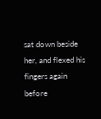sat down beside her, and flexed his fingers again before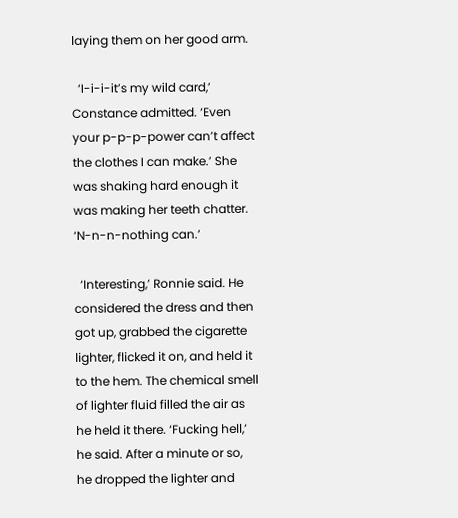laying them on her good arm.

  ‘I-i-i-it’s my wild card,’ Constance admitted. ‘Even your p-p-p-power can’t affect the clothes I can make.’ She was shaking hard enough it was making her teeth chatter. ‘N-n-n-nothing can.’

  ‘Interesting,’ Ronnie said. He considered the dress and then got up, grabbed the cigarette lighter, flicked it on, and held it to the hem. The chemical smell of lighter fluid filled the air as he held it there. ‘Fucking hell,’ he said. After a minute or so, he dropped the lighter and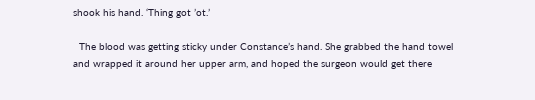shook his hand. ‘Thing got ’ot.’

  The blood was getting sticky under Constance’s hand. She grabbed the hand towel and wrapped it around her upper arm, and hoped the surgeon would get there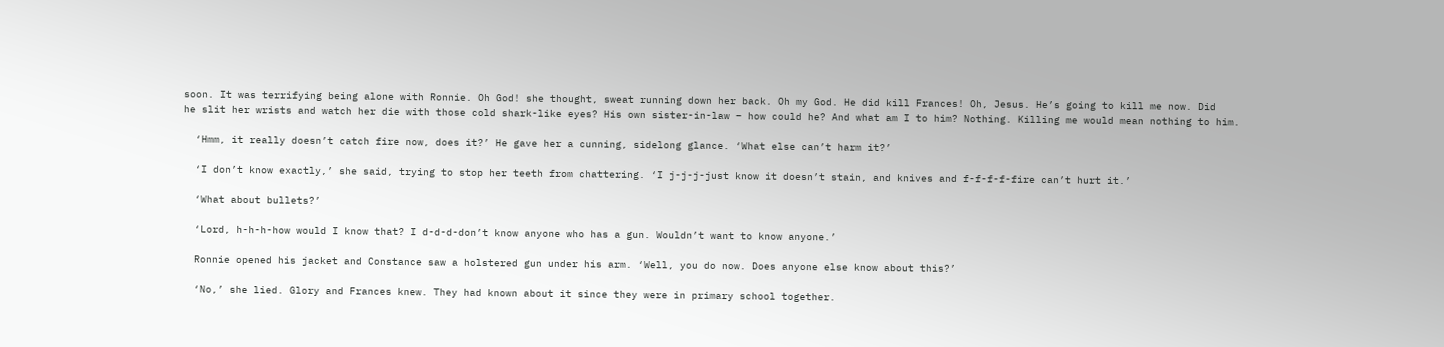soon. It was terrifying being alone with Ronnie. Oh God! she thought, sweat running down her back. Oh my God. He did kill Frances! Oh, Jesus. He’s going to kill me now. Did
he slit her wrists and watch her die with those cold shark-like eyes? His own sister-in-law – how could he? And what am I to him? Nothing. Killing me would mean nothing to him.

  ‘Hmm, it really doesn’t catch fire now, does it?’ He gave her a cunning, sidelong glance. ‘What else can’t harm it?’

  ‘I don’t know exactly,’ she said, trying to stop her teeth from chattering. ‘I j-j-j-just know it doesn’t stain, and knives and f-f-f-f-fire can’t hurt it.’

  ‘What about bullets?’

  ‘Lord, h-h-h-how would I know that? I d-d-d-don’t know anyone who has a gun. Wouldn’t want to know anyone.’

  Ronnie opened his jacket and Constance saw a holstered gun under his arm. ‘Well, you do now. Does anyone else know about this?’

  ‘No,’ she lied. Glory and Frances knew. They had known about it since they were in primary school together.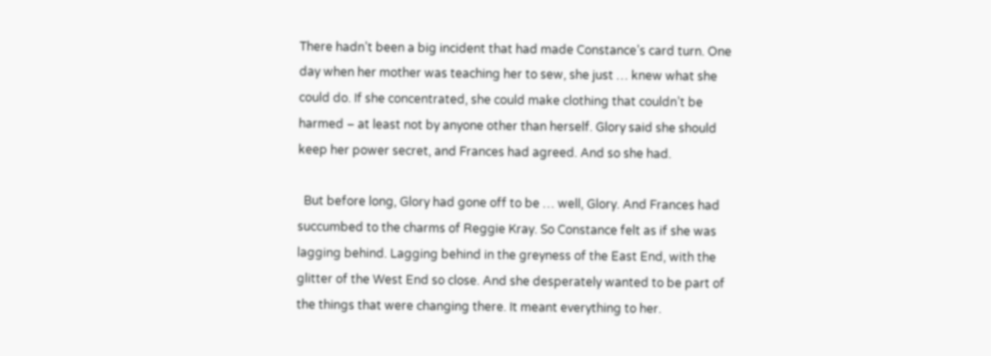There hadn’t been a big incident that had made Constance’s card turn. One day when her mother was teaching her to sew, she just … knew what she could do. If she concentrated, she could make clothing that couldn’t be harmed – at least not by anyone other than herself. Glory said she should keep her power secret, and Frances had agreed. And so she had.

  But before long, Glory had gone off to be … well, Glory. And Frances had succumbed to the charms of Reggie Kray. So Constance felt as if she was lagging behind. Lagging behind in the greyness of the East End, with the glitter of the West End so close. And she desperately wanted to be part of the things that were changing there. It meant everything to her.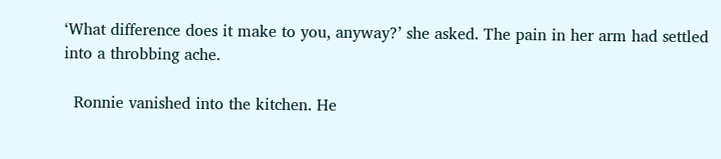‘What difference does it make to you, anyway?’ she asked. The pain in her arm had settled into a throbbing ache.

  Ronnie vanished into the kitchen. He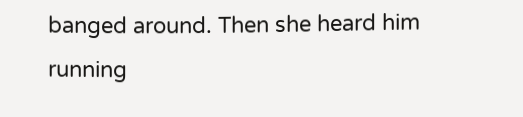banged around. Then she heard him running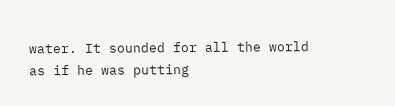water. It sounded for all the world as if he was putting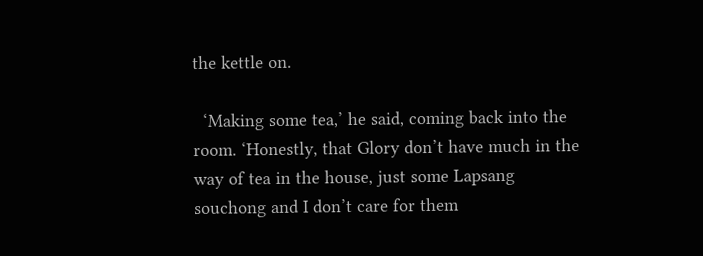the kettle on.

  ‘Making some tea,’ he said, coming back into the room. ‘Honestly, that Glory don’t have much in the way of tea in the house, just some Lapsang souchong and I don’t care for them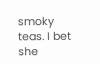smoky teas. I bet she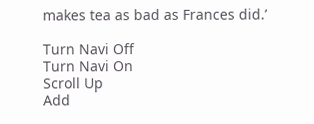makes tea as bad as Frances did.’

Turn Navi Off
Turn Navi On
Scroll Up
Add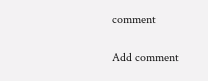comment

Add comment